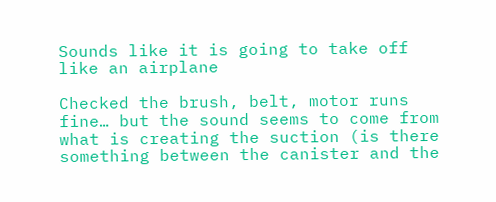Sounds like it is going to take off like an airplane

Checked the brush, belt, motor runs fine… but the sound seems to come from what is creating the suction (is there something between the canister and the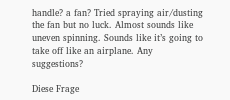handle? a fan? Tried spraying air/dusting the fan but no luck. Almost sounds like uneven spinning. Sounds like it’s going to take off like an airplane. Any suggestions?

Diese Frage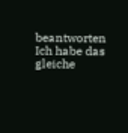beantworten Ich habe das gleiche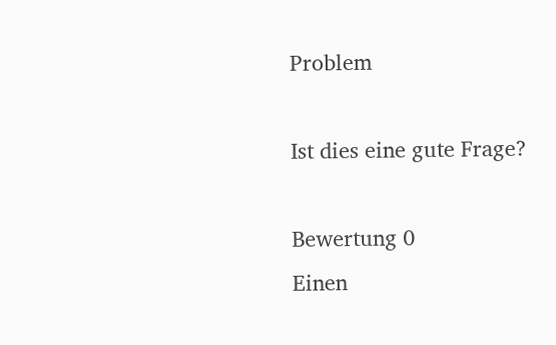Problem

Ist dies eine gute Frage?

Bewertung 0
Einen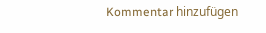Kommentar hinzufügen